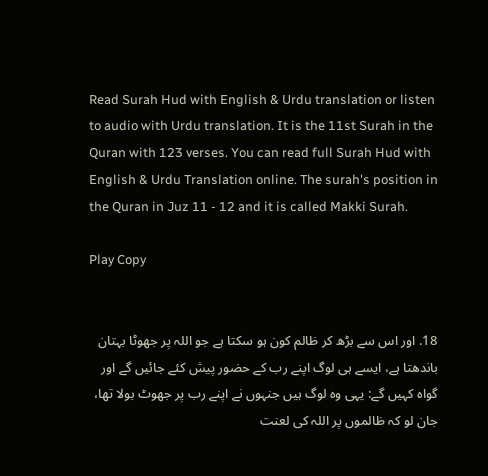Read Surah Hud with English & Urdu translation or listen to audio with Urdu translation. It is the 11st Surah in the Quran with 123 verses. You can read full Surah Hud with English & Urdu Translation online. The surah's position in the Quran in Juz 11 - 12 and it is called Makki Surah.

Play Copy


18. اور اس سے بڑھ کر ظالم کون ہو سکتا ہے جو اللہ پر جھوٹا بہتان باندھتا ہے، ایسے ہی لوگ اپنے رب کے حضور پیش کئے جائیں گے اور گواہ کہیں گے: یہی وہ لوگ ہیں جنہوں نے اپنے رب پر جھوٹ بولا تھا، جان لو کہ ظالموں پر اللہ کی لعنت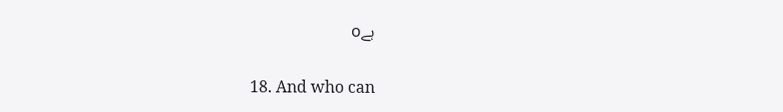ہےo

18. And who can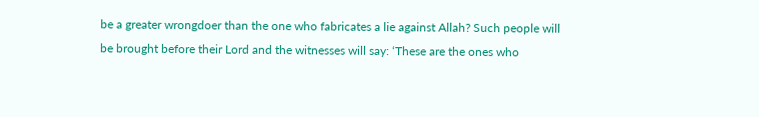be a greater wrongdoer than the one who fabricates a lie against Allah? Such people will be brought before their Lord and the witnesses will say: ‘These are the ones who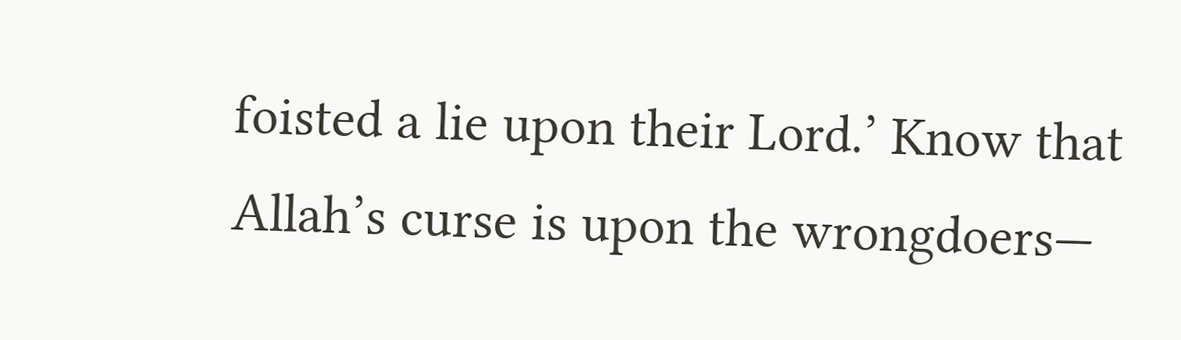foisted a lie upon their Lord.’ Know that Allah’s curse is upon the wrongdoers—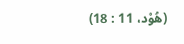(هُوْد، 11 : 18)